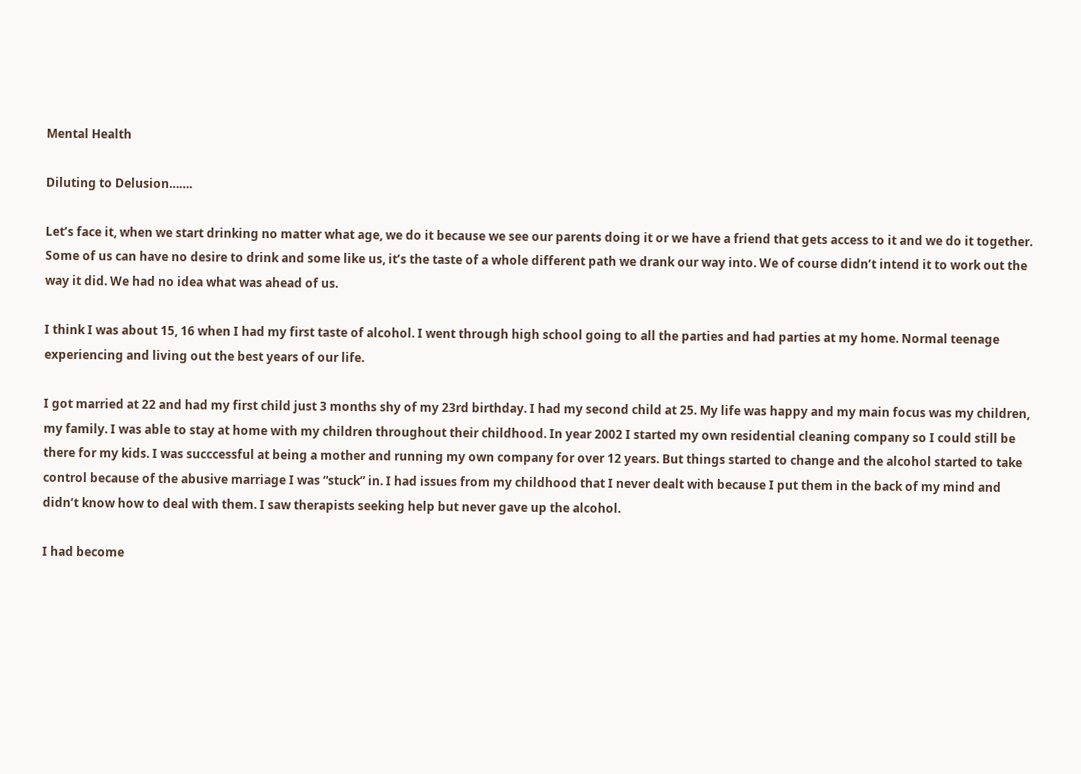Mental Health

Diluting to Delusion…….

Let’s face it, when we start drinking no matter what age, we do it because we see our parents doing it or we have a friend that gets access to it and we do it together. Some of us can have no desire to drink and some like us, it’s the taste of a whole different path we drank our way into. We of course didn’t intend it to work out the way it did. We had no idea what was ahead of us.

I think I was about 15, 16 when I had my first taste of alcohol. I went through high school going to all the parties and had parties at my home. Normal teenage experiencing and living out the best years of our life.

I got married at 22 and had my first child just 3 months shy of my 23rd birthday. I had my second child at 25. My life was happy and my main focus was my children, my family. I was able to stay at home with my children throughout their childhood. In year 2002 I started my own residential cleaning company so I could still be there for my kids. I was succcessful at being a mother and running my own company for over 12 years. But things started to change and the alcohol started to take control because of the abusive marriage I was “stuck” in. I had issues from my childhood that I never dealt with because I put them in the back of my mind and didn’t know how to deal with them. I saw therapists seeking help but never gave up the alcohol.

I had become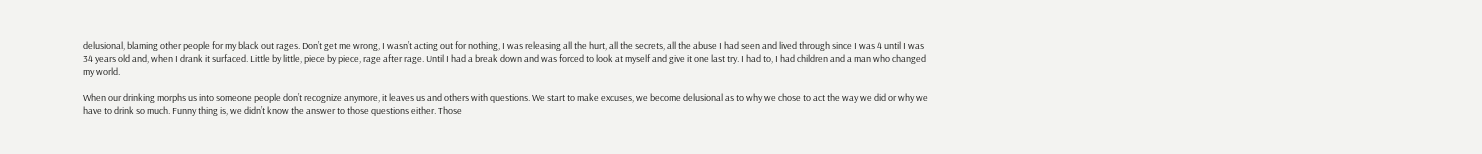delusional, blaming other people for my black out rages. Don’t get me wrong, I wasn’t acting out for nothing, I was releasing all the hurt, all the secrets, all the abuse I had seen and lived through since I was 4 until I was 34 years old and, when I drank it surfaced. Little by little, piece by piece, rage after rage. Until I had a break down and was forced to look at myself and give it one last try. I had to, I had children and a man who changed my world.

When our drinking morphs us into someone people don’t recognize anymore, it leaves us and others with questions. We start to make excuses, we become delusional as to why we chose to act the way we did or why we have to drink so much. Funny thing is, we didn’t know the answer to those questions either. Those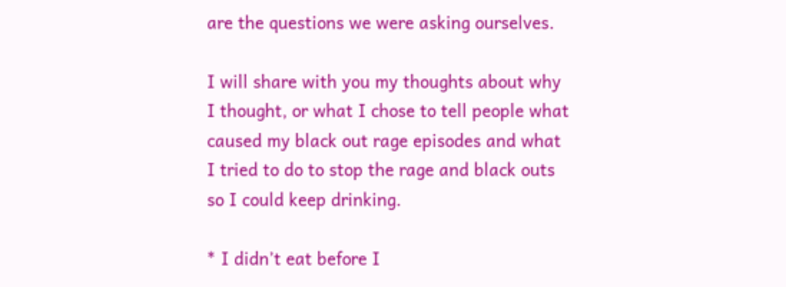are the questions we were asking ourselves.

I will share with you my thoughts about why I thought, or what I chose to tell people what caused my black out rage episodes and what I tried to do to stop the rage and black outs so I could keep drinking.

* I didn’t eat before I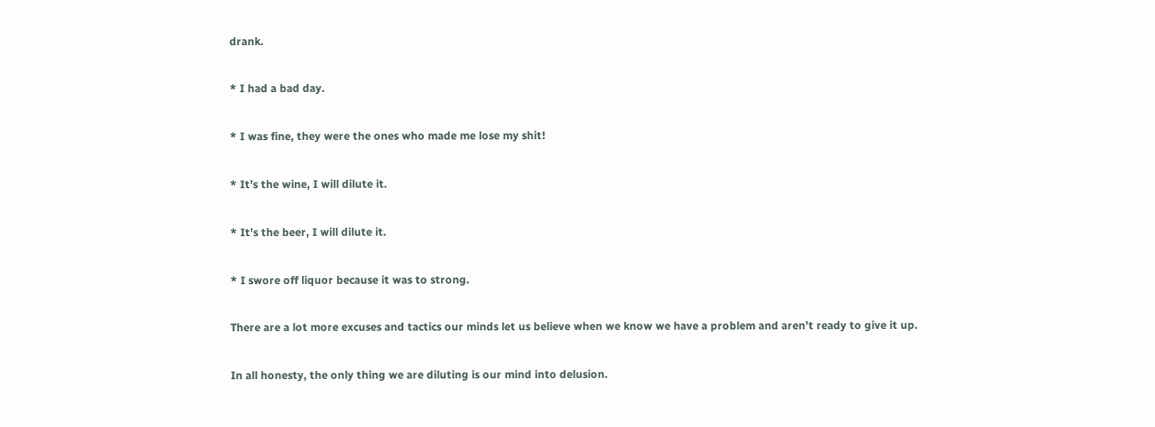drank.

* I had a bad day.

* I was fine, they were the ones who made me lose my shit!

* It’s the wine, I will dilute it.

* It’s the beer, I will dilute it.

* I swore off liquor because it was to strong.

There are a lot more excuses and tactics our minds let us believe when we know we have a problem and aren’t ready to give it up.

In all honesty, the only thing we are diluting is our mind into delusion.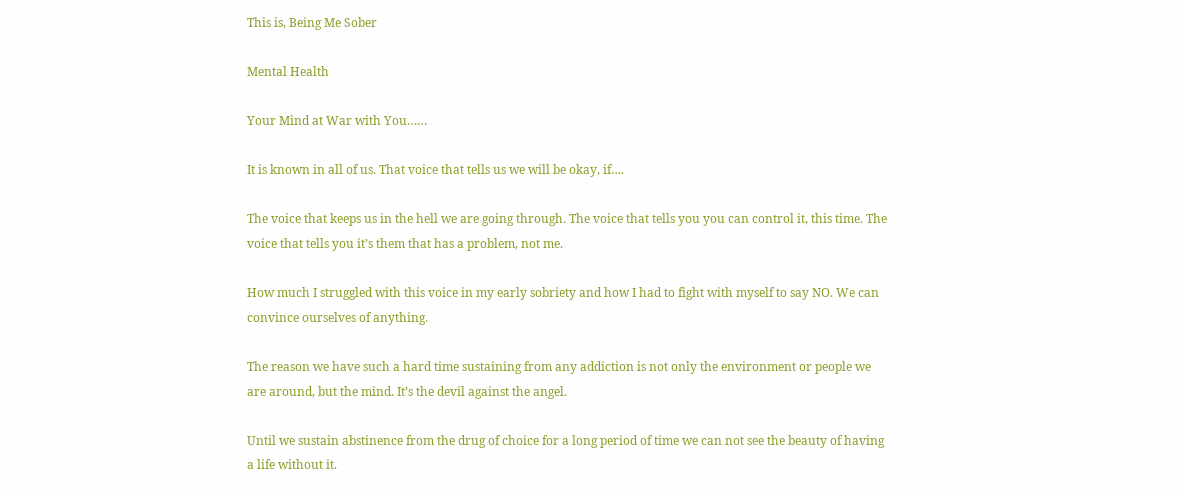This is, Being Me Sober

Mental Health

Your Mind at War with You……

It is known in all of us. That voice that tells us we will be okay, if….

The voice that keeps us in the hell we are going through. The voice that tells you you can control it, this time. The voice that tells you it’s them that has a problem, not me.

How much I struggled with this voice in my early sobriety and how I had to fight with myself to say NO. We can convince ourselves of anything.

The reason we have such a hard time sustaining from any addiction is not only the environment or people we are around, but the mind. It’s the devil against the angel.

Until we sustain abstinence from the drug of choice for a long period of time we can not see the beauty of having a life without it.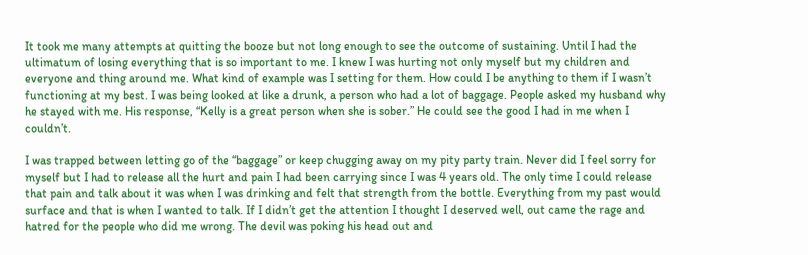It took me many attempts at quitting the booze but not long enough to see the outcome of sustaining. Until I had the ultimatum of losing everything that is so important to me. I knew I was hurting not only myself but my children and everyone and thing around me. What kind of example was I setting for them. How could I be anything to them if I wasn’t functioning at my best. I was being looked at like a drunk, a person who had a lot of baggage. People asked my husband why he stayed with me. His response, “Kelly is a great person when she is sober.” He could see the good I had in me when I couldn’t.

I was trapped between letting go of the “baggage” or keep chugging away on my pity party train. Never did I feel sorry for myself but I had to release all the hurt and pain I had been carrying since I was 4 years old. The only time I could release that pain and talk about it was when I was drinking and felt that strength from the bottle. Everything from my past would surface and that is when I wanted to talk. If I didn’t get the attention I thought I deserved well, out came the rage and hatred for the people who did me wrong. The devil was poking his head out and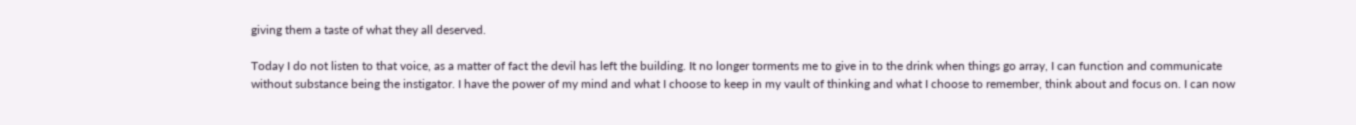giving them a taste of what they all deserved.

Today I do not listen to that voice, as a matter of fact the devil has left the building. It no longer torments me to give in to the drink when things go array, I can function and communicate without substance being the instigator. I have the power of my mind and what I choose to keep in my vault of thinking and what I choose to remember, think about and focus on. I can now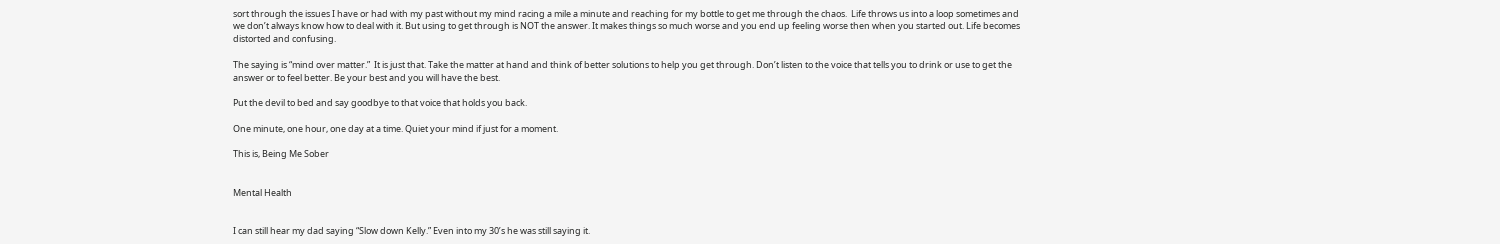sort through the issues I have or had with my past without my mind racing a mile a minute and reaching for my bottle to get me through the chaos.  Life throws us into a loop sometimes and we don’t always know how to deal with it. But using to get through is NOT the answer. It makes things so much worse and you end up feeling worse then when you started out. Life becomes distorted and confusing.

The saying is “mind over matter.”  It is just that. Take the matter at hand and think of better solutions to help you get through. Don’t listen to the voice that tells you to drink or use to get the answer or to feel better. Be your best and you will have the best.

Put the devil to bed and say goodbye to that voice that holds you back.

One minute, one hour, one day at a time. Quiet your mind if just for a moment.

This is, Being Me Sober


Mental Health


I can still hear my dad saying “Slow down Kelly.” Even into my 30’s he was still saying it.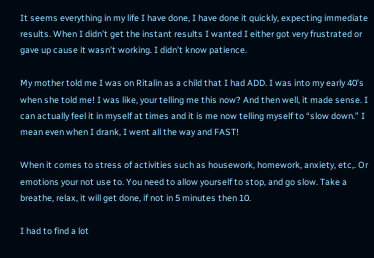It seems everything in my life I have done, I have done it quickly, expecting immediate results. When I didn’t get the instant results I wanted I either got very frustrated or gave up cause it wasn’t working. I didn’t know patience.

My mother told me I was on Ritalin as a child that I had ADD. I was into my early 40’s when she told me! I was like, your telling me this now? And then well, it made sense. I can actually feel it in myself at times and it is me now telling myself to “slow down.” I mean even when I drank, I went all the way and FAST!

When it comes to stress of activities such as housework, homework, anxiety, etc,. Or emotions your not use to. You need to allow yourself to stop, and go slow. Take a breathe, relax, it will get done, if not in 5 minutes then 10.

I had to find a lot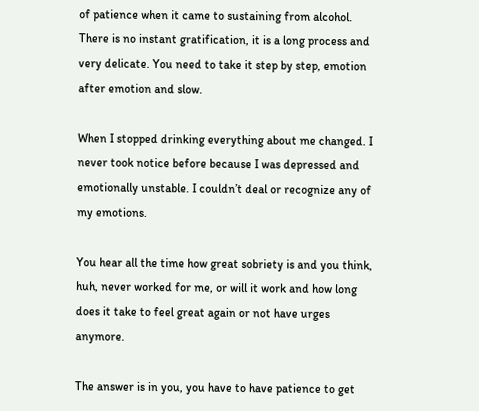of patience when it came to sustaining from alcohol. There is no instant gratification, it is a long process and very delicate. You need to take it step by step, emotion after emotion and slow.

When I stopped drinking everything about me changed. I never took notice before because I was depressed and emotionally unstable. I couldn’t deal or recognize any of my emotions.

You hear all the time how great sobriety is and you think, huh, never worked for me, or will it work and how long does it take to feel great again or not have urges anymore.

The answer is in you, you have to have patience to get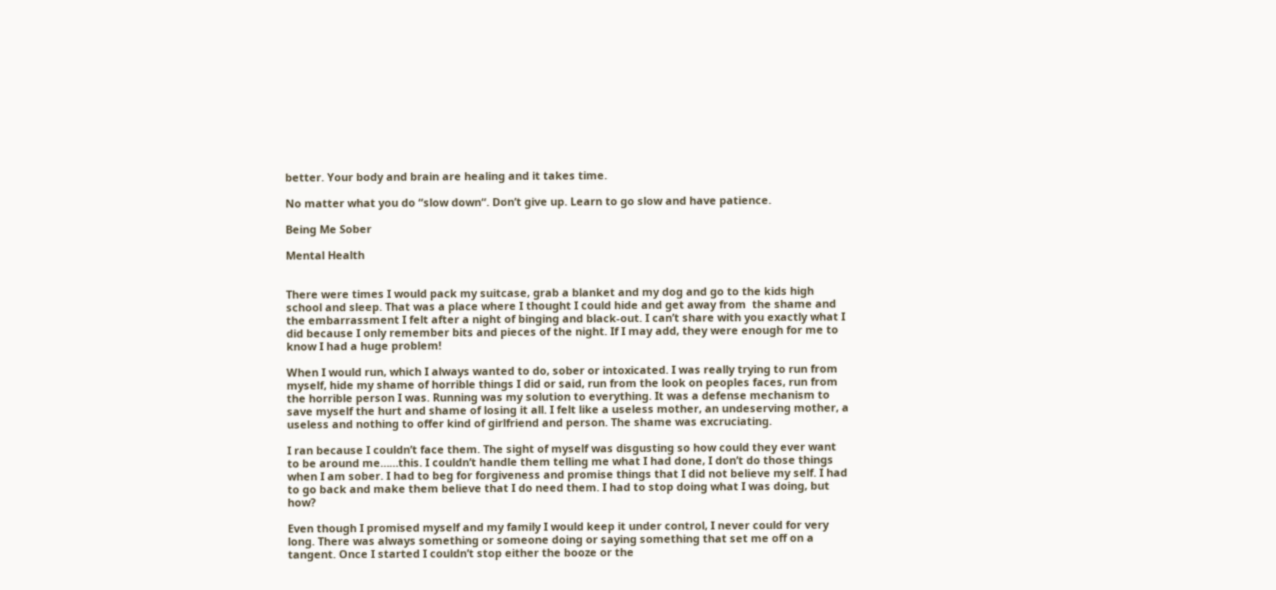better. Your body and brain are healing and it takes time.

No matter what you do “slow down“. Don’t give up. Learn to go slow and have patience.

Being Me Sober

Mental Health


There were times I would pack my suitcase, grab a blanket and my dog and go to the kids high school and sleep. That was a place where I thought I could hide and get away from  the shame and the embarrassment I felt after a night of binging and black-out. I can’t share with you exactly what I did because I only remember bits and pieces of the night. If I may add, they were enough for me to know I had a huge problem!

When I would run, which I always wanted to do, sober or intoxicated. I was really trying to run from myself, hide my shame of horrible things I did or said, run from the look on peoples faces, run from the horrible person I was. Running was my solution to everything. It was a defense mechanism to save myself the hurt and shame of losing it all. I felt like a useless mother, an undeserving mother, a useless and nothing to offer kind of girlfriend and person. The shame was excruciating.

I ran because I couldn’t face them. The sight of myself was disgusting so how could they ever want to be around me……this. I couldn’t handle them telling me what I had done, I don’t do those things when I am sober. I had to beg for forgiveness and promise things that I did not believe my self. I had to go back and make them believe that I do need them. I had to stop doing what I was doing, but how?

Even though I promised myself and my family I would keep it under control, I never could for very long. There was always something or someone doing or saying something that set me off on a tangent. Once I started I couldn’t stop either the booze or the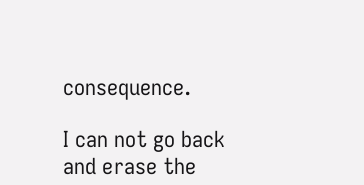consequence.

I can not go back and erase the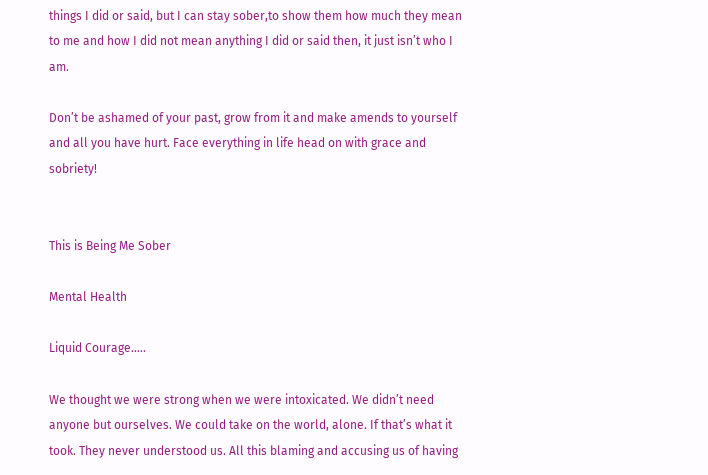things I did or said, but I can stay sober,to show them how much they mean to me and how I did not mean anything I did or said then, it just isn’t who I am.

Don’t be ashamed of your past, grow from it and make amends to yourself and all you have hurt. Face everything in life head on with grace and sobriety!


This is Being Me Sober

Mental Health

Liquid Courage…..

We thought we were strong when we were intoxicated. We didn’t need anyone but ourselves. We could take on the world, alone. If that’s what it took. They never understood us. All this blaming and accusing us of having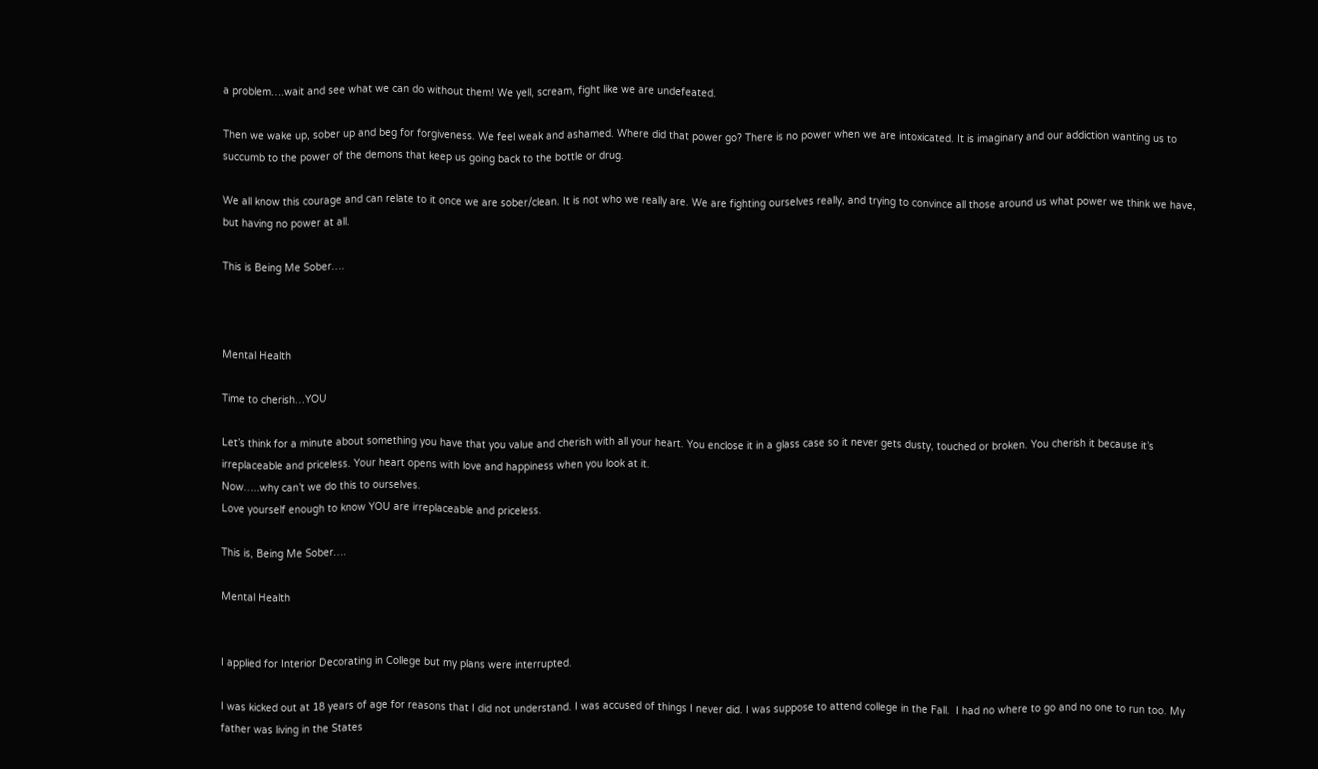a problem….wait and see what we can do without them! We yell, scream, fight like we are undefeated.

Then we wake up, sober up and beg for forgiveness. We feel weak and ashamed. Where did that power go? There is no power when we are intoxicated. It is imaginary and our addiction wanting us to succumb to the power of the demons that keep us going back to the bottle or drug.

We all know this courage and can relate to it once we are sober/clean. It is not who we really are. We are fighting ourselves really, and trying to convince all those around us what power we think we have, but having no power at all.

This is Being Me Sober….



Mental Health

Time to cherish…YOU

Let’s think for a minute about something you have that you value and cherish with all your heart. You enclose it in a glass case so it never gets dusty, touched or broken. You cherish it because it’s irreplaceable and priceless. Your heart opens with love and happiness when you look at it.
Now…..why can’t we do this to ourselves.
Love yourself enough to know YOU are irreplaceable and priceless.

This is, Being Me Sober….

Mental Health


I applied for Interior Decorating in College but my plans were interrupted.

I was kicked out at 18 years of age for reasons that I did not understand. I was accused of things I never did. I was suppose to attend college in the Fall.  I had no where to go and no one to run too. My father was living in the States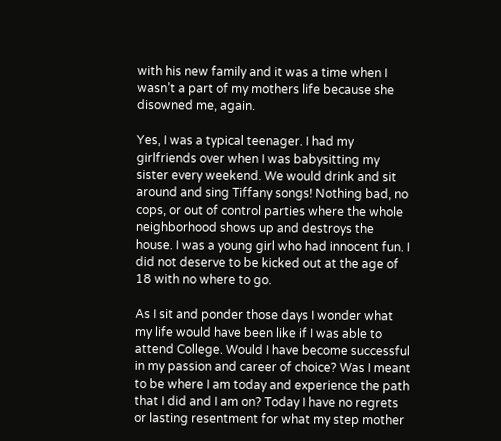with his new family and it was a time when I wasn’t a part of my mothers life because she disowned me, again.

Yes, I was a typical teenager. I had my girlfriends over when I was babysitting my sister every weekend. We would drink and sit around and sing Tiffany songs! Nothing bad, no cops, or out of control parties where the whole neighborhood shows up and destroys the house. I was a young girl who had innocent fun. I did not deserve to be kicked out at the age of 18 with no where to go.

As I sit and ponder those days I wonder what my life would have been like if I was able to attend College. Would I have become successful in my passion and career of choice? Was I meant to be where I am today and experience the path that I did and I am on? Today I have no regrets or lasting resentment for what my step mother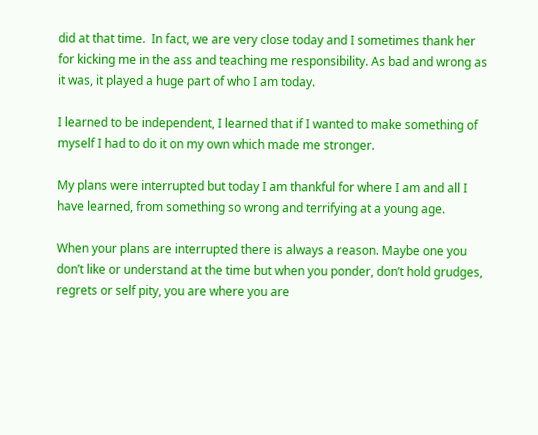did at that time.  In fact, we are very close today and I sometimes thank her for kicking me in the ass and teaching me responsibility. As bad and wrong as it was, it played a huge part of who I am today.

I learned to be independent, I learned that if I wanted to make something of myself I had to do it on my own which made me stronger.

My plans were interrupted but today I am thankful for where I am and all I have learned, from something so wrong and terrifying at a young age.

When your plans are interrupted there is always a reason. Maybe one you don’t like or understand at the time but when you ponder, don’t hold grudges, regrets or self pity, you are where you are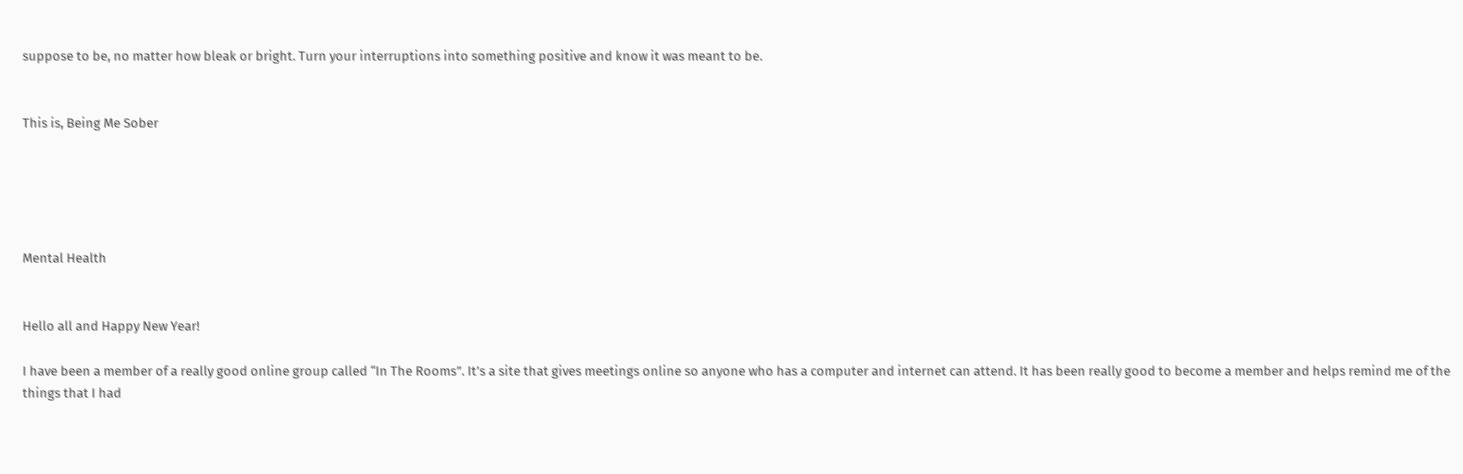suppose to be, no matter how bleak or bright. Turn your interruptions into something positive and know it was meant to be.


This is, Being Me Sober





Mental Health


Hello all and Happy New Year!

I have been a member of a really good online group called “In The Rooms”. It’s a site that gives meetings online so anyone who has a computer and internet can attend. It has been really good to become a member and helps remind me of the things that I had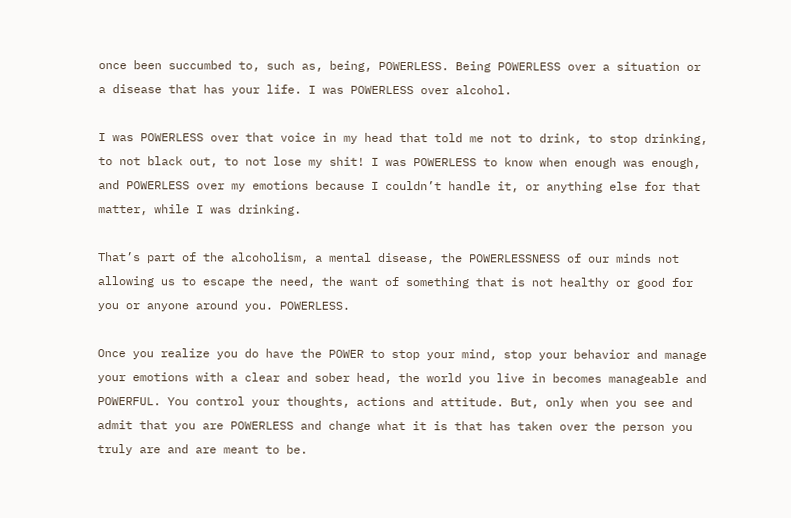once been succumbed to, such as, being, POWERLESS. Being POWERLESS over a situation or a disease that has your life. I was POWERLESS over alcohol.

I was POWERLESS over that voice in my head that told me not to drink, to stop drinking, to not black out, to not lose my shit! I was POWERLESS to know when enough was enough, and POWERLESS over my emotions because I couldn’t handle it, or anything else for that matter, while I was drinking.

That’s part of the alcoholism, a mental disease, the POWERLESSNESS of our minds not allowing us to escape the need, the want of something that is not healthy or good for you or anyone around you. POWERLESS.

Once you realize you do have the POWER to stop your mind, stop your behavior and manage your emotions with a clear and sober head, the world you live in becomes manageable and POWERFUL. You control your thoughts, actions and attitude. But, only when you see and admit that you are POWERLESS and change what it is that has taken over the person you truly are and are meant to be.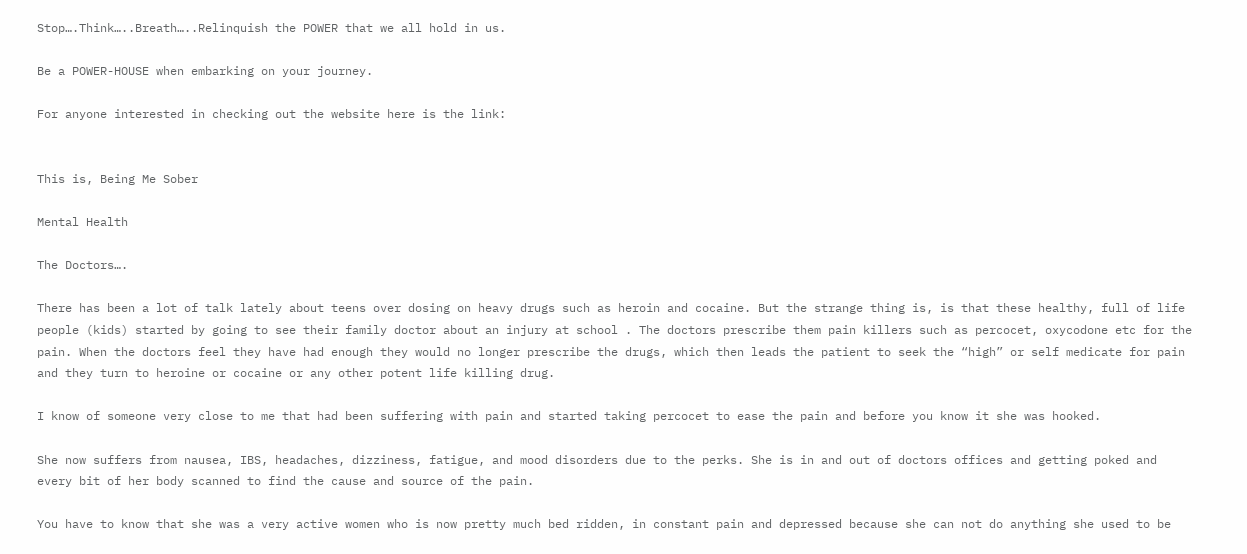Stop….Think…..Breath…..Relinquish the POWER that we all hold in us.

Be a POWER-HOUSE when embarking on your journey.

For anyone interested in checking out the website here is the link:


This is, Being Me Sober

Mental Health

The Doctors….

There has been a lot of talk lately about teens over dosing on heavy drugs such as heroin and cocaine. But the strange thing is, is that these healthy, full of life people (kids) started by going to see their family doctor about an injury at school . The doctors prescribe them pain killers such as percocet, oxycodone etc for the pain. When the doctors feel they have had enough they would no longer prescribe the drugs, which then leads the patient to seek the “high” or self medicate for pain and they turn to heroine or cocaine or any other potent life killing drug.

I know of someone very close to me that had been suffering with pain and started taking percocet to ease the pain and before you know it she was hooked.

She now suffers from nausea, IBS, headaches, dizziness, fatigue, and mood disorders due to the perks. She is in and out of doctors offices and getting poked and every bit of her body scanned to find the cause and source of the pain.

You have to know that she was a very active women who is now pretty much bed ridden, in constant pain and depressed because she can not do anything she used to be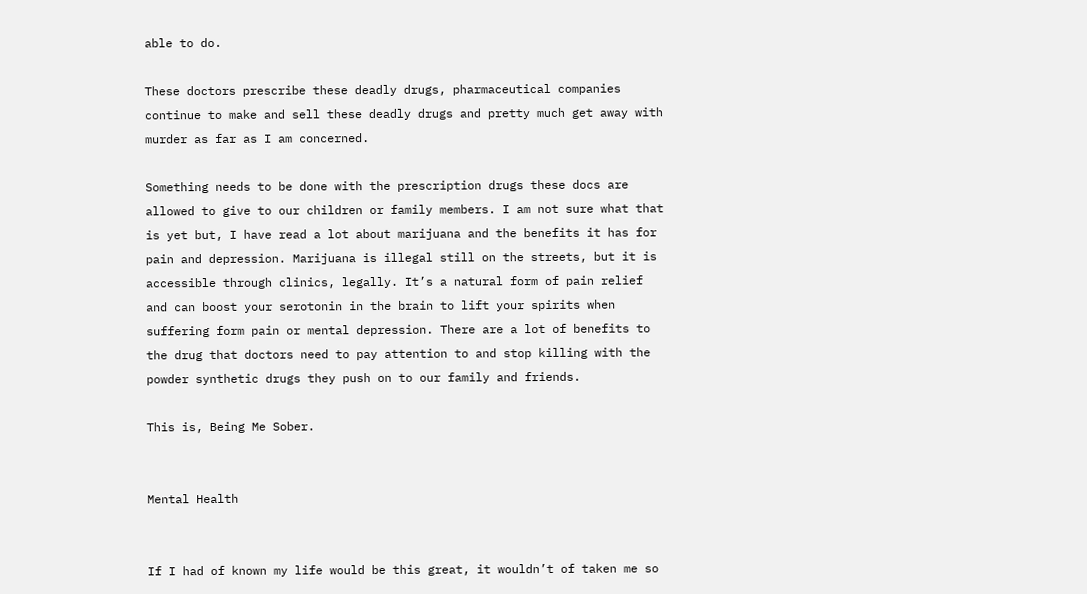able to do.

These doctors prescribe these deadly drugs, pharmaceutical companies continue to make and sell these deadly drugs and pretty much get away with murder as far as I am concerned.

Something needs to be done with the prescription drugs these docs are allowed to give to our children or family members. I am not sure what that is yet but, I have read a lot about marijuana and the benefits it has for pain and depression. Marijuana is illegal still on the streets, but it is accessible through clinics, legally. It’s a natural form of pain relief and can boost your serotonin in the brain to lift your spirits when suffering form pain or mental depression. There are a lot of benefits to the drug that doctors need to pay attention to and stop killing with the powder synthetic drugs they push on to our family and friends.

This is, Being Me Sober.


Mental Health


If I had of known my life would be this great, it wouldn’t of taken me so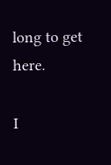long to get here.

I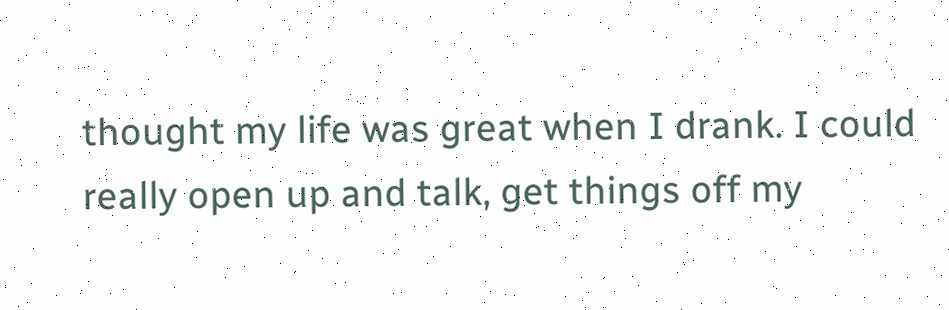thought my life was great when I drank. I could really open up and talk, get things off my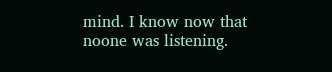mind. I know now that noone was listening.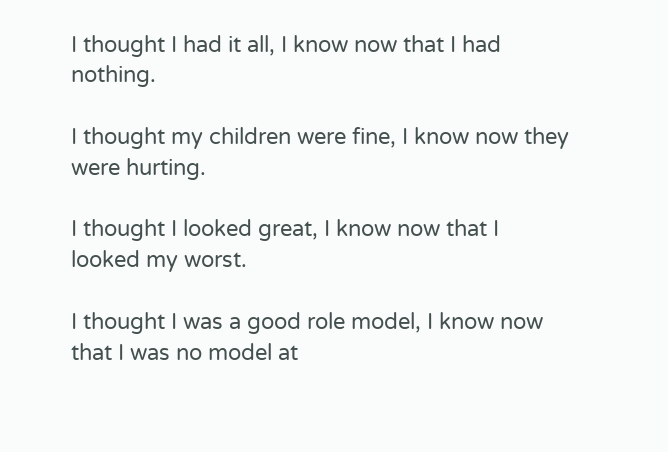I thought I had it all, I know now that I had nothing.

I thought my children were fine, I know now they were hurting.

I thought I looked great, I know now that I looked my worst.

I thought I was a good role model, I know now that I was no model at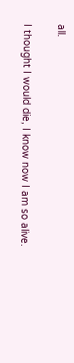all.

I thought I would die, I know now I am so alive.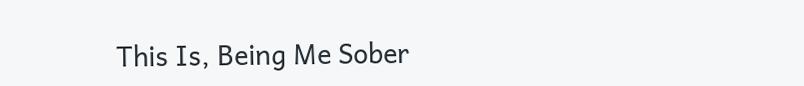This Is, Being Me Sober